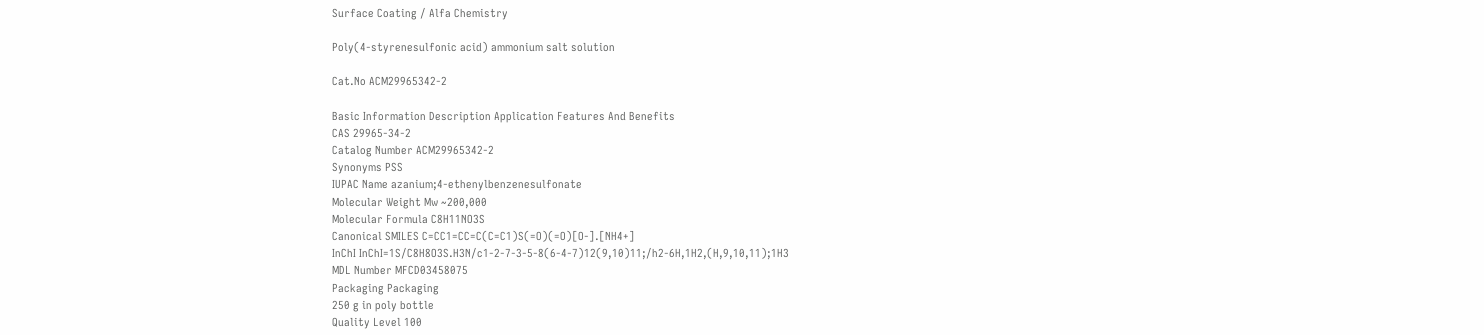Surface Coating / Alfa Chemistry

Poly(4-styrenesulfonic acid) ammonium salt solution

Cat.No ACM29965342-2

Basic Information Description Application Features And Benefits
CAS 29965-34-2
Catalog Number ACM29965342-2
Synonyms PSS
IUPAC Name azanium;4-ethenylbenzenesulfonate
Molecular Weight Mw ~200,000
Molecular Formula C8H11NO3S
Canonical SMILES C=CC1=CC=C(C=C1)S(=O)(=O)[O-].[NH4+]
InChI InChI=1S/C8H8O3S.H3N/c1-2-7-3-5-8(6-4-7)12(9,10)11;/h2-6H,1H2,(H,9,10,11);1H3
MDL Number MFCD03458075
Packaging Packaging
250 g in poly bottle
Quality Level 100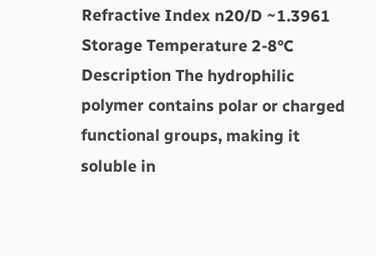Refractive Index n20/D ~1.3961
Storage Temperature 2-8°C
Description The hydrophilic polymer contains polar or charged functional groups, making it soluble in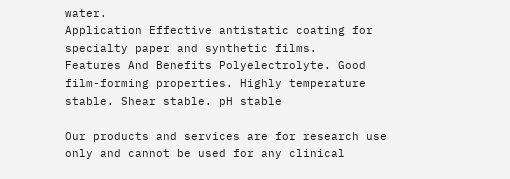water.
Application Effective antistatic coating for specialty paper and synthetic films.
Features And Benefits Polyelectrolyte. Good film-forming properties. Highly temperature stable. Shear stable. pH stable

Our products and services are for research use only and cannot be used for any clinical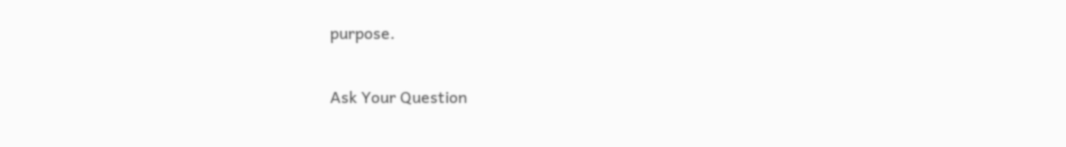purpose.

Ask Your Question